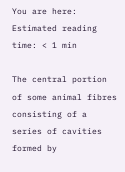You are here:
Estimated reading time: < 1 min

The central portion of some animal fibres consisting of a series of cavities formed by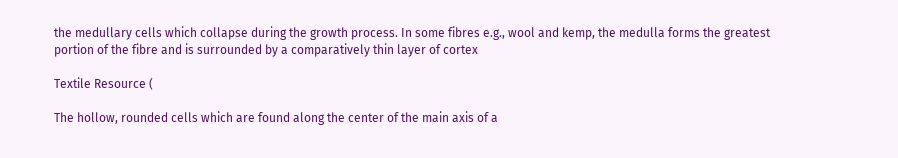the medullary cells which collapse during the growth process. In some fibres e.g., wool and kemp, the medulla forms the greatest portion of the fibre and is surrounded by a comparatively thin layer of cortex

Textile Resource (

The hollow, rounded cells which are found along the center of the main axis of a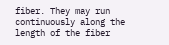fiber. They may run continuously along the length of the fiber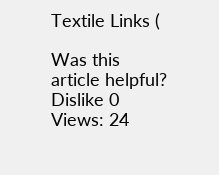Textile Links (

Was this article helpful?
Dislike 0
Views: 24